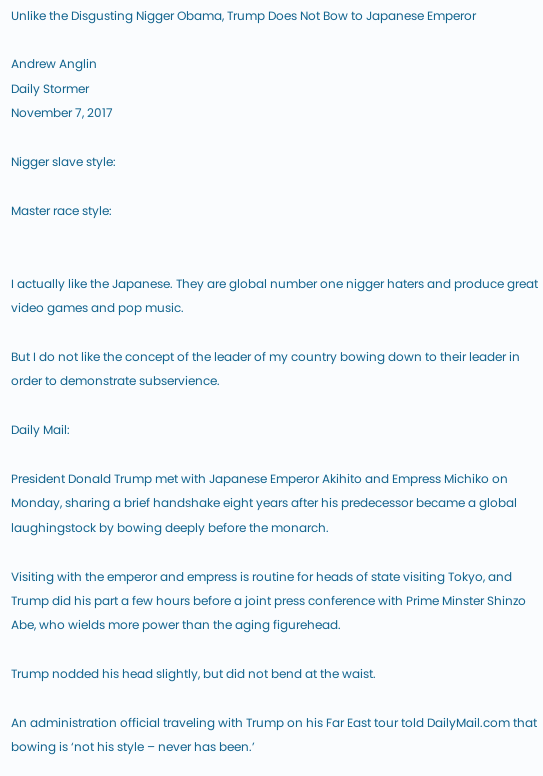Unlike the Disgusting Nigger Obama, Trump Does Not Bow to Japanese Emperor

Andrew Anglin
Daily Stormer
November 7, 2017

Nigger slave style:

Master race style:


I actually like the Japanese. They are global number one nigger haters and produce great video games and pop music.

But I do not like the concept of the leader of my country bowing down to their leader in order to demonstrate subservience.

Daily Mail:

President Donald Trump met with Japanese Emperor Akihito and Empress Michiko on Monday, sharing a brief handshake eight years after his predecessor became a global laughingstock by bowing deeply before the monarch.

Visiting with the emperor and empress is routine for heads of state visiting Tokyo, and Trump did his part a few hours before a joint press conference with Prime Minster Shinzo Abe, who wields more power than the aging figurehead.

Trump nodded his head slightly, but did not bend at the waist.

An administration official traveling with Trump on his Far East tour told DailyMail.com that bowing is ‘not his style – never has been.’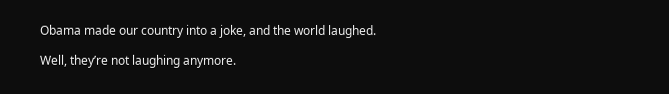Obama made our country into a joke, and the world laughed.

Well, they’re not laughing anymore.